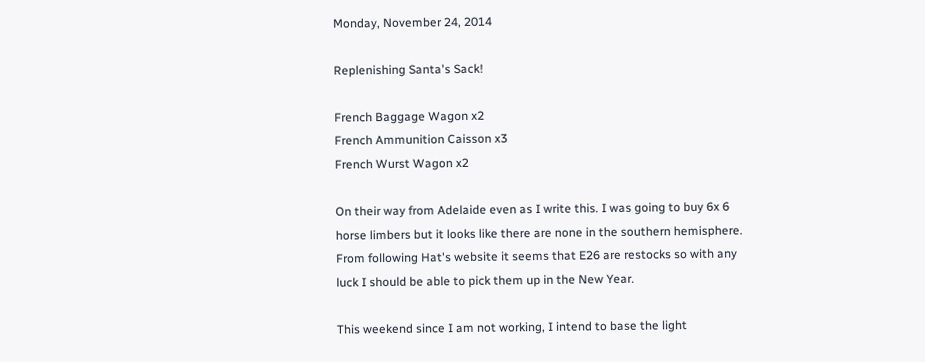Monday, November 24, 2014

Replenishing Santa's Sack!

French Baggage Wagon x2
French Ammunition Caisson x3
French Wurst Wagon x2

On their way from Adelaide even as I write this. I was going to buy 6x 6 horse limbers but it looks like there are none in the southern hemisphere. From following Hat's website it seems that E26 are restocks so with any luck I should be able to pick them up in the New Year.

This weekend since I am not working, I intend to base the light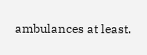ambulances at least.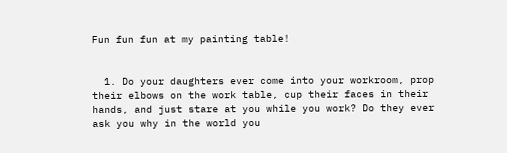Fun fun fun at my painting table!


  1. Do your daughters ever come into your workroom, prop their elbows on the work table, cup their faces in their hands, and just stare at you while you work? Do they ever ask you why in the world you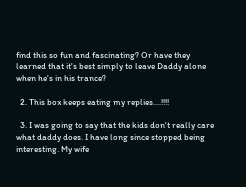find this so fun and fascinating? Or have they learned that it's best simply to leave Daddy alone when he's in his trance?

  2. This box keeps eating my replies....!!!!

  3. I was going to say that the kids don't really care what daddy does. I have long since stopped being interesting. My wife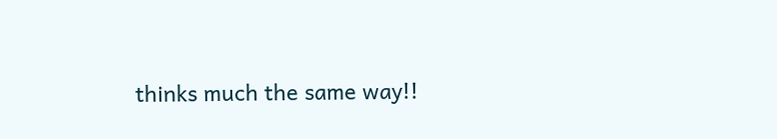thinks much the same way!!